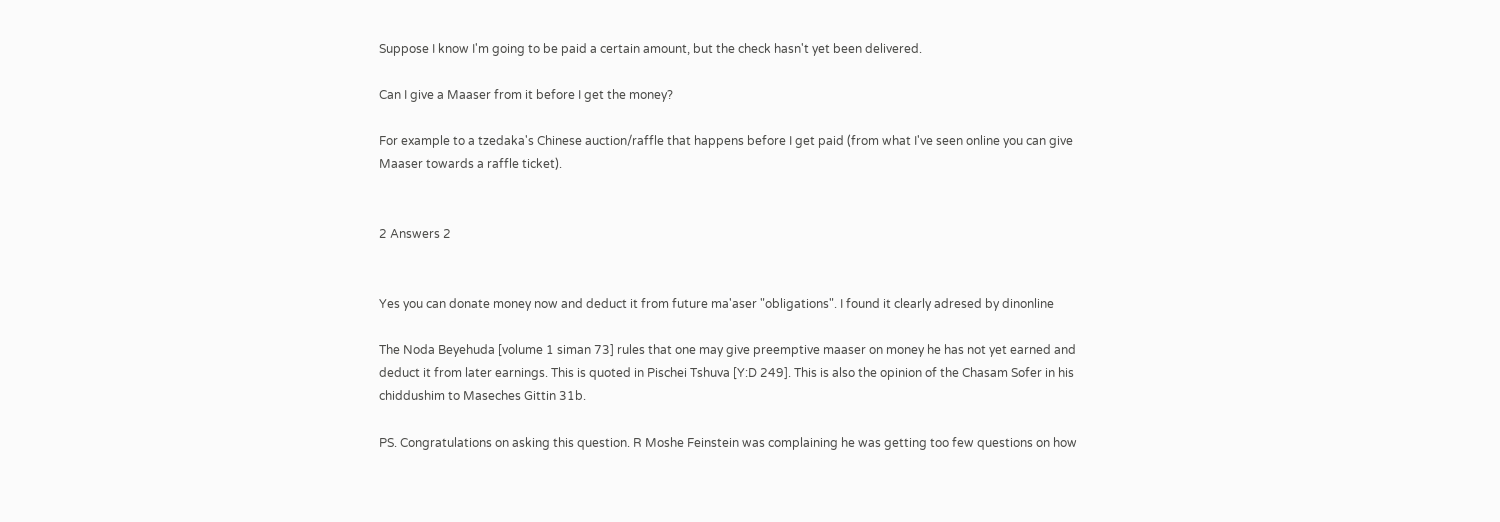Suppose I know I'm going to be paid a certain amount, but the check hasn't yet been delivered.

Can I give a Maaser from it before I get the money?

For example to a tzedaka's Chinese auction/raffle that happens before I get paid (from what I've seen online you can give Maaser towards a raffle ticket).


2 Answers 2


Yes you can donate money now and deduct it from future ma'aser "obligations". I found it clearly adresed by dinonline

The Noda Beyehuda [volume 1 siman 73] rules that one may give preemptive maaser on money he has not yet earned and deduct it from later earnings. This is quoted in Pischei Tshuva [Y:D 249]. This is also the opinion of the Chasam Sofer in his chiddushim to Maseches Gittin 31b.

PS. Congratulations on asking this question. R Moshe Feinstein was complaining he was getting too few questions on how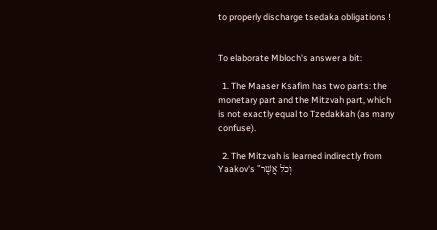to properly discharge tsedaka obligations !


To elaborate Mbloch's answer a bit:

  1. The Maaser Ksafim has two parts: the monetary part and the Mitzvah part, which is not exactly equal to Tzedakkah (as many confuse).

  2. The Mitzvah is learned indirectly from Yaakov's "וְכֹל אֲשֶׁר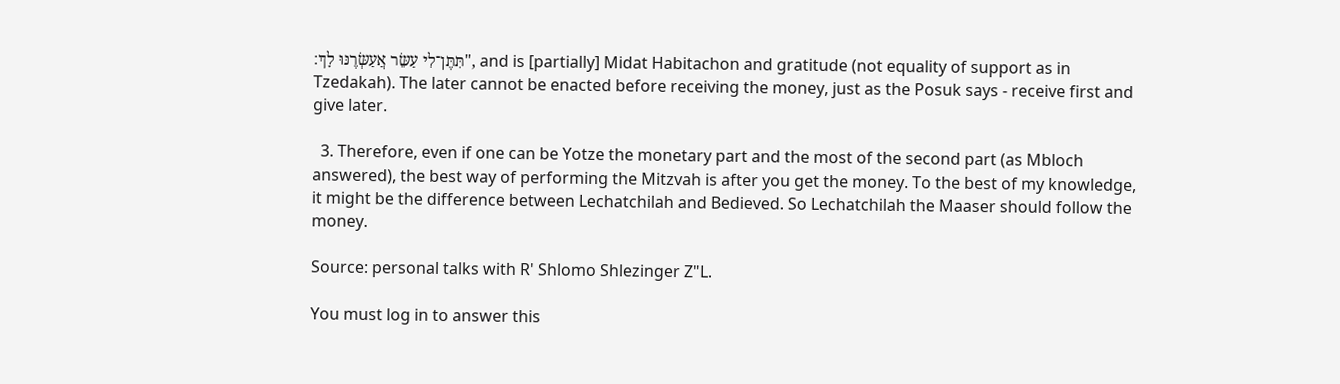תִּתֶּן־לִי עַשֵּׂר אֲעַשְּׂרֶנּוּ לָךְ׃", and is [partially] Midat Habitachon and gratitude (not equality of support as in Tzedakah). The later cannot be enacted before receiving the money, just as the Posuk says - receive first and give later.

  3. Therefore, even if one can be Yotze the monetary part and the most of the second part (as Mbloch answered), the best way of performing the Mitzvah is after you get the money. To the best of my knowledge, it might be the difference between Lechatchilah and Bedieved. So Lechatchilah the Maaser should follow the money.

Source: personal talks with R' Shlomo Shlezinger Z"L.

You must log in to answer this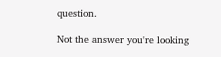question.

Not the answer you're looking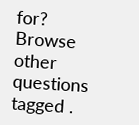for? Browse other questions tagged .